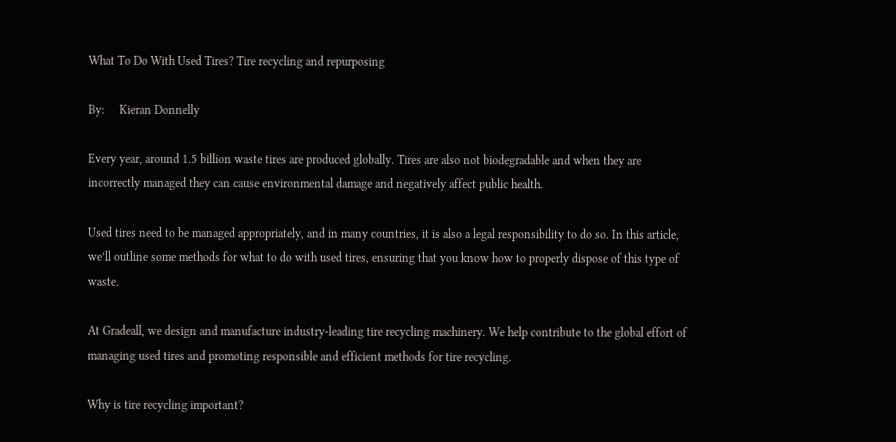What To Do With Used Tires? Tire recycling and repurposing

By:     Kieran Donnelly

Every year, around 1.5 billion waste tires are produced globally. Tires are also not biodegradable and when they are incorrectly managed they can cause environmental damage and negatively affect public health.

Used tires need to be managed appropriately, and in many countries, it is also a legal responsibility to do so. In this article, we’ll outline some methods for what to do with used tires, ensuring that you know how to properly dispose of this type of waste.

At Gradeall, we design and manufacture industry-leading tire recycling machinery. We help contribute to the global effort of managing used tires and promoting responsible and efficient methods for tire recycling.

Why is tire recycling important?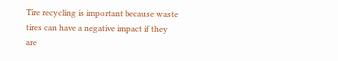Tire recycling is important because waste tires can have a negative impact if they are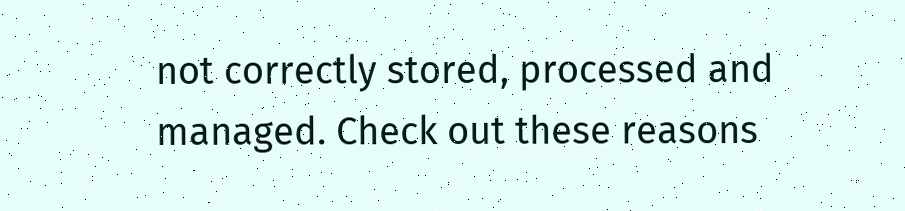not correctly stored, processed and managed. Check out these reasons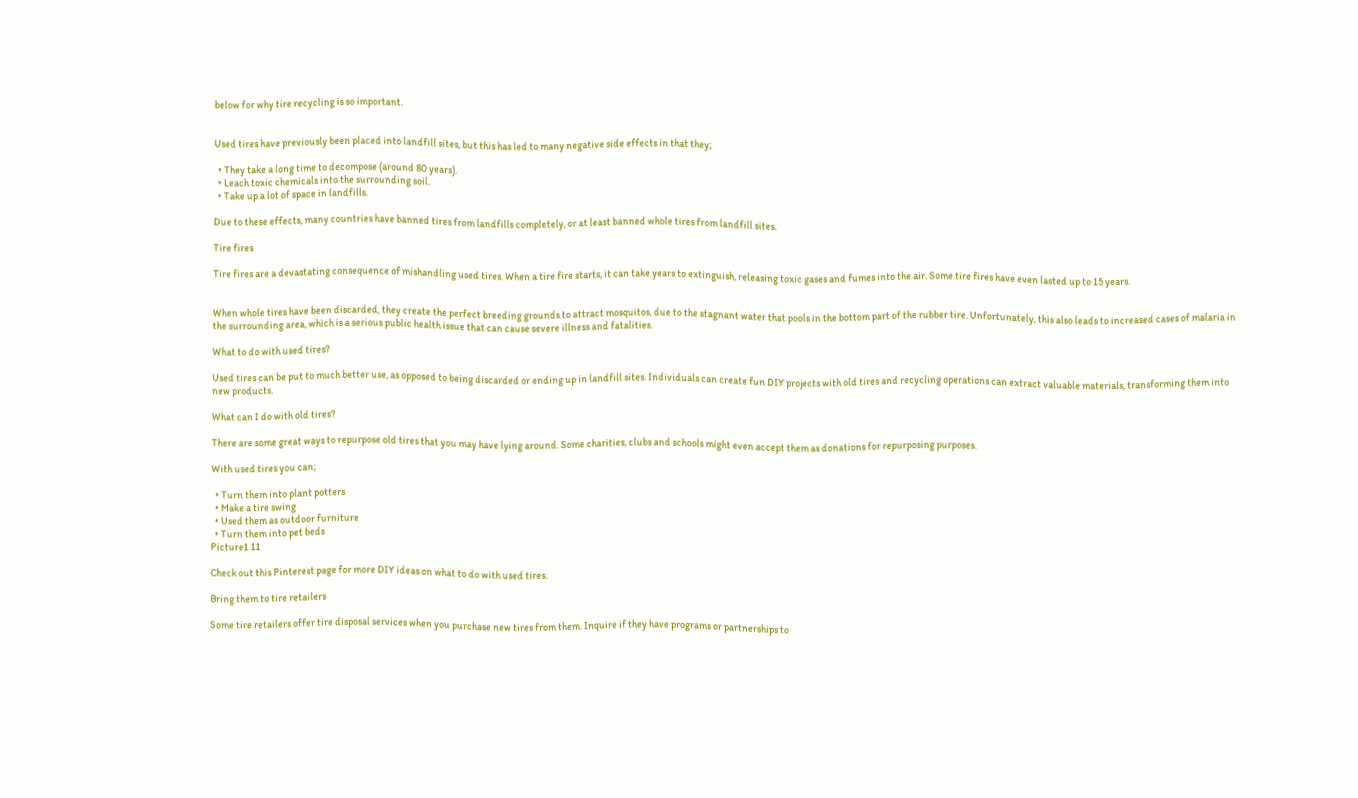below for why tire recycling is so important.


Used tires have previously been placed into landfill sites, but this has led to many negative side effects in that they;

  • They take a long time to decompose (around 80 years).
  • Leach toxic chemicals into the surrounding soil.
  • Take up a lot of space in landfills.

Due to these effects, many countries have banned tires from landfills completely, or at least banned whole tires from landfill sites.

Tire fires

Tire fires are a devastating consequence of mishandling used tires. When a tire fire starts, it can take years to extinguish, releasing toxic gases and fumes into the air. Some tire fires have even lasted up to 15 years.


When whole tires have been discarded, they create the perfect breeding grounds to attract mosquitos, due to the stagnant water that pools in the bottom part of the rubber tire. Unfortunately, this also leads to increased cases of malaria in the surrounding area, which is a serious public health issue that can cause severe illness and fatalities.

What to do with used tires?

Used tires can be put to much better use, as opposed to being discarded or ending up in landfill sites. Individuals can create fun DIY projects with old tires and recycling operations can extract valuable materials, transforming them into new products.

What can I do with old tires?

There are some great ways to repurpose old tires that you may have lying around. Some charities, clubs and schools might even accept them as donations for repurposing purposes.

With used tires you can;

  • Turn them into plant potters
  • Make a tire swing
  • Used them as outdoor furniture
  • Turn them into pet beds
Picture1 11

Check out this Pinterest page for more DIY ideas on what to do with used tires.

Bring them to tire retailers

Some tire retailers offer tire disposal services when you purchase new tires from them. Inquire if they have programs or partnerships to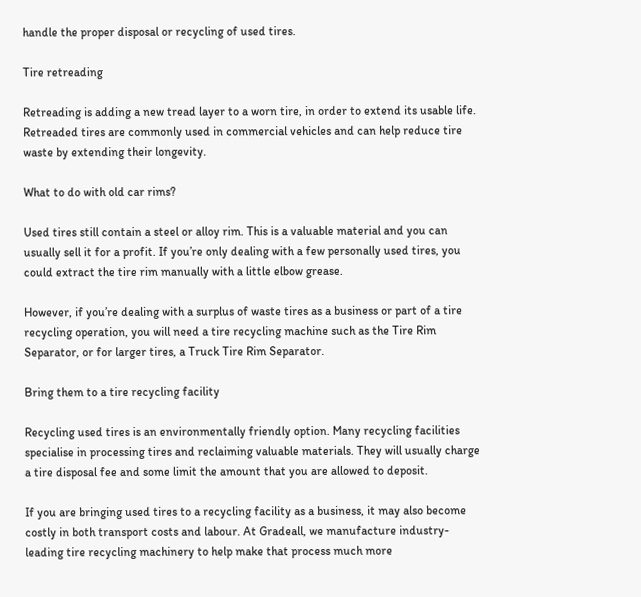handle the proper disposal or recycling of used tires.

Tire retreading

Retreading is adding a new tread layer to a worn tire, in order to extend its usable life. Retreaded tires are commonly used in commercial vehicles and can help reduce tire waste by extending their longevity.

What to do with old car rims?

Used tires still contain a steel or alloy rim. This is a valuable material and you can usually sell it for a profit. If you’re only dealing with a few personally used tires, you could extract the tire rim manually with a little elbow grease.

However, if you’re dealing with a surplus of waste tires as a business or part of a tire recycling operation, you will need a tire recycling machine such as the Tire Rim Separator, or for larger tires, a Truck Tire Rim Separator.

Bring them to a tire recycling facility

Recycling used tires is an environmentally friendly option. Many recycling facilities specialise in processing tires and reclaiming valuable materials. They will usually charge a tire disposal fee and some limit the amount that you are allowed to deposit.

If you are bringing used tires to a recycling facility as a business, it may also become costly in both transport costs and labour. At Gradeall, we manufacture industry-leading tire recycling machinery to help make that process much more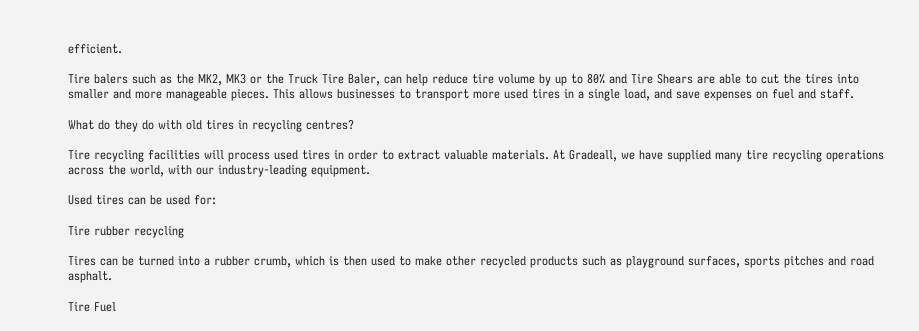efficient.

Tire balers such as the MK2, MK3 or the Truck Tire Baler, can help reduce tire volume by up to 80% and Tire Shears are able to cut the tires into smaller and more manageable pieces. This allows businesses to transport more used tires in a single load, and save expenses on fuel and staff.

What do they do with old tires in recycling centres?

Tire recycling facilities will process used tires in order to extract valuable materials. At Gradeall, we have supplied many tire recycling operations across the world, with our industry-leading equipment.

Used tires can be used for:

Tire rubber recycling

Tires can be turned into a rubber crumb, which is then used to make other recycled products such as playground surfaces, sports pitches and road asphalt.

Tire Fuel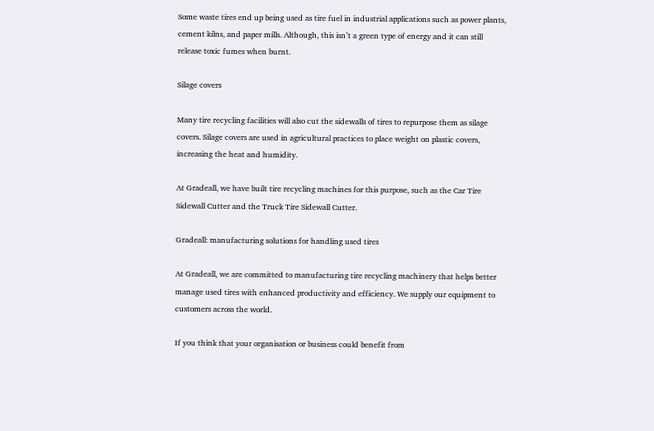Some waste tires end up being used as tire fuel in industrial applications such as power plants, cement kilns, and paper mills. Although, this isn’t a green type of energy and it can still release toxic fumes when burnt.

Silage covers

Many tire recycling facilities will also cut the sidewalls of tires to repurpose them as silage covers. Silage covers are used in agricultural practices to place weight on plastic covers, increasing the heat and humidity.

At Gradeall, we have built tire recycling machines for this purpose, such as the Car Tire Sidewall Cutter and the Truck Tire Sidewall Cutter.

Gradeall: manufacturing solutions for handling used tires

At Gradeall, we are committed to manufacturing tire recycling machinery that helps better manage used tires with enhanced productivity and efficiency. We supply our equipment to customers across the world.

If you think that your organisation or business could benefit from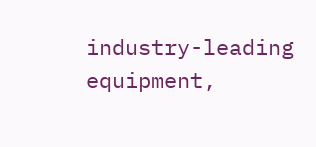industry-leading equipment,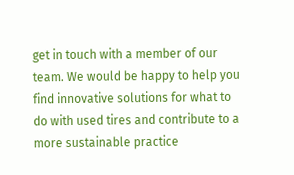get in touch with a member of our team. We would be happy to help you find innovative solutions for what to do with used tires and contribute to a more sustainable practice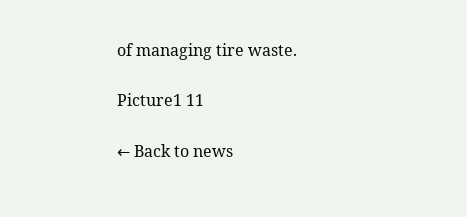of managing tire waste.

Picture1 11

← Back to news